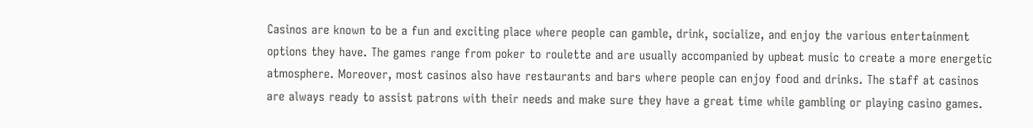Casinos are known to be a fun and exciting place where people can gamble, drink, socialize, and enjoy the various entertainment options they have. The games range from poker to roulette and are usually accompanied by upbeat music to create a more energetic atmosphere. Moreover, most casinos also have restaurants and bars where people can enjoy food and drinks. The staff at casinos are always ready to assist patrons with their needs and make sure they have a great time while gambling or playing casino games.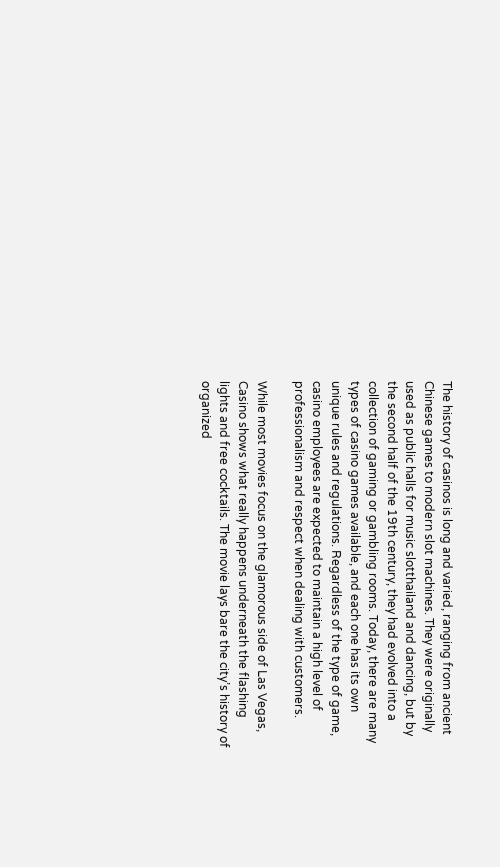The history of casinos is long and varied, ranging from ancient Chinese games to modern slot machines. They were originally used as public halls for music slotthailand and dancing, but by the second half of the 19th century, they had evolved into a collection of gaming or gambling rooms. Today, there are many types of casino games available, and each one has its own unique rules and regulations. Regardless of the type of game, casino employees are expected to maintain a high level of professionalism and respect when dealing with customers.

While most movies focus on the glamorous side of Las Vegas, Casino shows what really happens underneath the flashing lights and free cocktails. The movie lays bare the city’s history of organized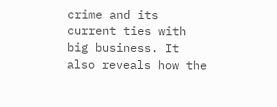crime and its current ties with big business. It also reveals how the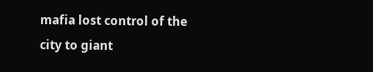mafia lost control of the city to giant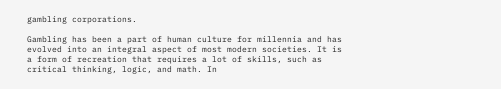gambling corporations.

Gambling has been a part of human culture for millennia and has evolved into an integral aspect of most modern societies. It is a form of recreation that requires a lot of skills, such as critical thinking, logic, and math. In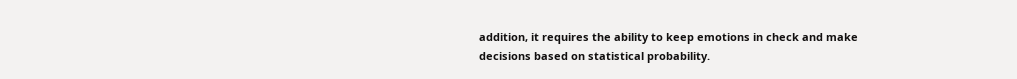addition, it requires the ability to keep emotions in check and make decisions based on statistical probability.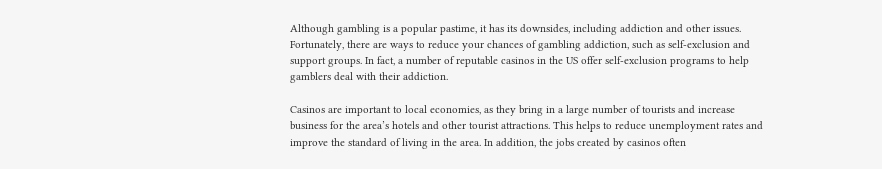Although gambling is a popular pastime, it has its downsides, including addiction and other issues. Fortunately, there are ways to reduce your chances of gambling addiction, such as self-exclusion and support groups. In fact, a number of reputable casinos in the US offer self-exclusion programs to help gamblers deal with their addiction.

Casinos are important to local economies, as they bring in a large number of tourists and increase business for the area’s hotels and other tourist attractions. This helps to reduce unemployment rates and improve the standard of living in the area. In addition, the jobs created by casinos often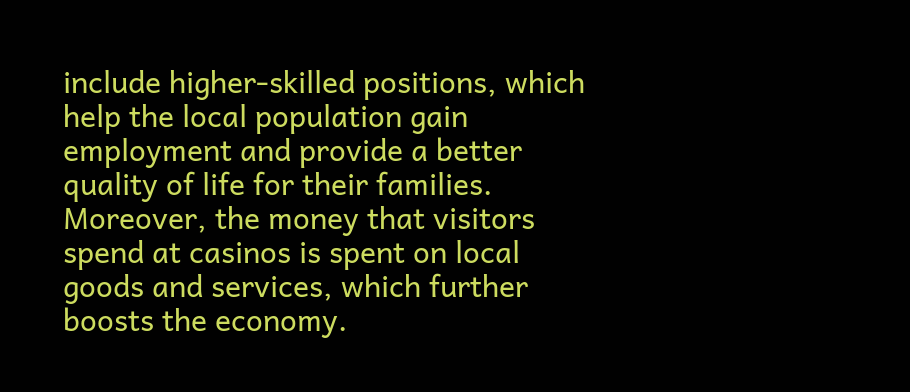include higher-skilled positions, which help the local population gain employment and provide a better quality of life for their families. Moreover, the money that visitors spend at casinos is spent on local goods and services, which further boosts the economy.